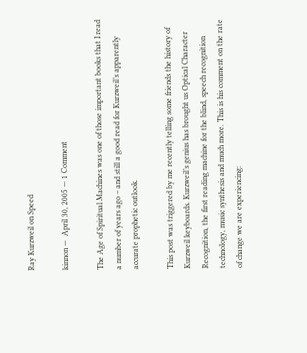Ray Kurzweil on Speed

kinnon —  April 30, 2005 — 1 Comment

The Age of Spiritual Machines was one of those important books that I read a number of years ago – and still a good read for Kurzweil’s apparently accurate prophetic outlook.

This post was triggered by me recently telling some friends the history of Kurzweil keyboards. Kurzweil’s genius has brought us Optical Character Recognition, the first reading machine for the blind, speech recognition technology, music synthesis and much more. This is his comment on the rate of change we are experiencing: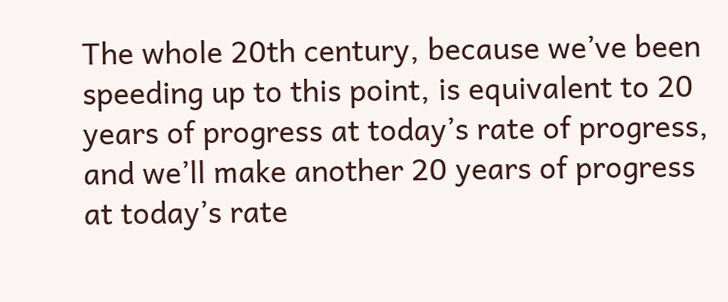The whole 20th century, because we’ve been speeding up to this point, is equivalent to 20 years of progress at today’s rate of progress, and we’ll make another 20 years of progress at today’s rate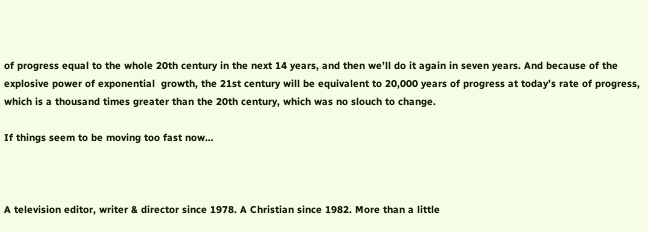of progress equal to the whole 20th century in the next 14 years, and then we’ll do it again in seven years. And because of the explosive power of exponential  growth, the 21st century will be equivalent to 20,000 years of progress at today’s rate of progress, which is a thousand times greater than the 20th century, which was no slouch to change.

If things seem to be moving too fast now…



A television editor, writer & director since 1978. A Christian since 1982. More than a little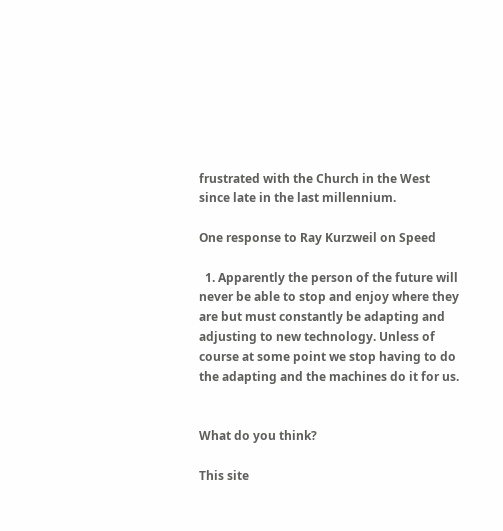frustrated with the Church in the West since late in the last millennium.

One response to Ray Kurzweil on Speed

  1. Apparently the person of the future will never be able to stop and enjoy where they are but must constantly be adapting and adjusting to new technology. Unless of course at some point we stop having to do the adapting and the machines do it for us.


What do you think?

This site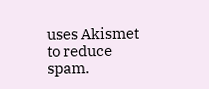uses Akismet to reduce spam.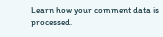Learn how your comment data is processed.